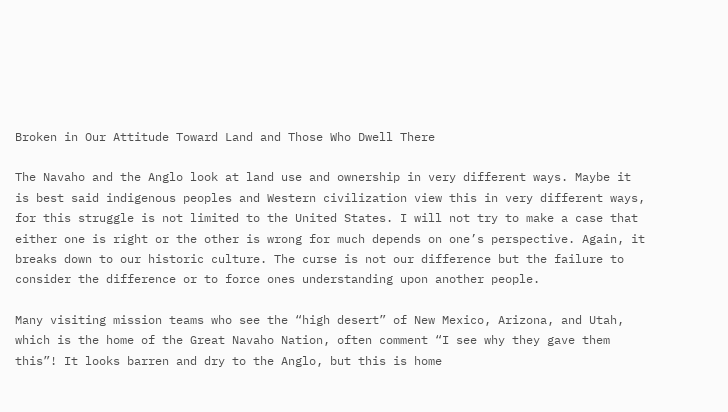Broken in Our Attitude Toward Land and Those Who Dwell There

The Navaho and the Anglo look at land use and ownership in very different ways. Maybe it is best said indigenous peoples and Western civilization view this in very different ways, for this struggle is not limited to the United States. I will not try to make a case that either one is right or the other is wrong for much depends on one’s perspective. Again, it breaks down to our historic culture. The curse is not our difference but the failure to consider the difference or to force ones understanding upon another people.

Many visiting mission teams who see the “high desert” of New Mexico, Arizona, and Utah, which is the home of the Great Navaho Nation, often comment “I see why they gave them this”! It looks barren and dry to the Anglo, but this is home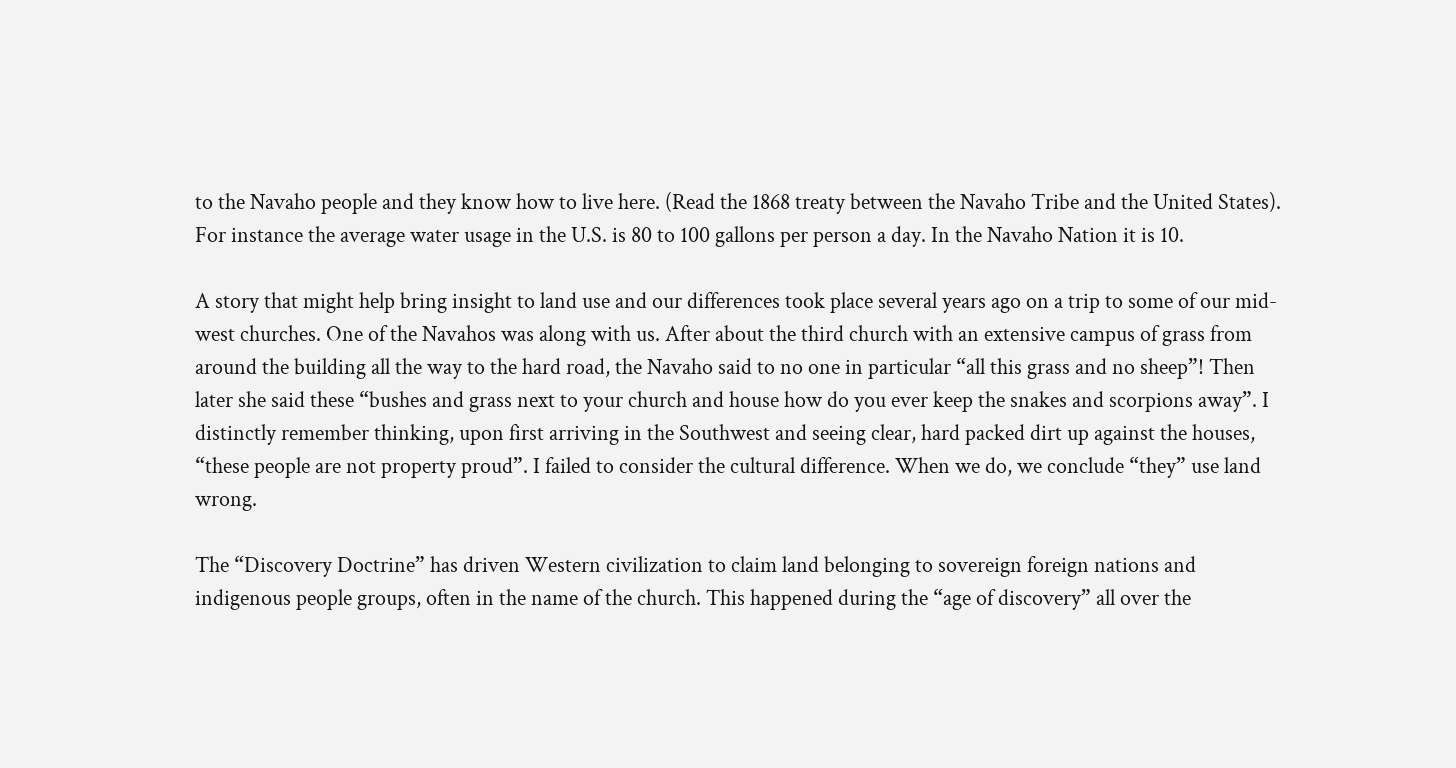to the Navaho people and they know how to live here. (Read the 1868 treaty between the Navaho Tribe and the United States). For instance the average water usage in the U.S. is 80 to 100 gallons per person a day. In the Navaho Nation it is 10.

A story that might help bring insight to land use and our differences took place several years ago on a trip to some of our mid-west churches. One of the Navahos was along with us. After about the third church with an extensive campus of grass from around the building all the way to the hard road, the Navaho said to no one in particular “all this grass and no sheep”! Then later she said these “bushes and grass next to your church and house how do you ever keep the snakes and scorpions away”. I distinctly remember thinking, upon first arriving in the Southwest and seeing clear, hard packed dirt up against the houses, “these people are not property proud”. I failed to consider the cultural difference. When we do, we conclude “they” use land wrong.

The “Discovery Doctrine” has driven Western civilization to claim land belonging to sovereign foreign nations and indigenous people groups, often in the name of the church. This happened during the “age of discovery” all over the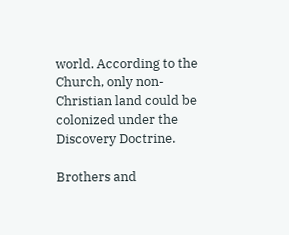world. According to the Church, only non-Christian land could be colonized under the Discovery Doctrine.

Brothers and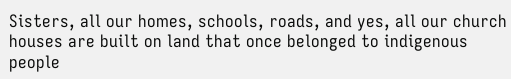Sisters, all our homes, schools, roads, and yes, all our church houses are built on land that once belonged to indigenous people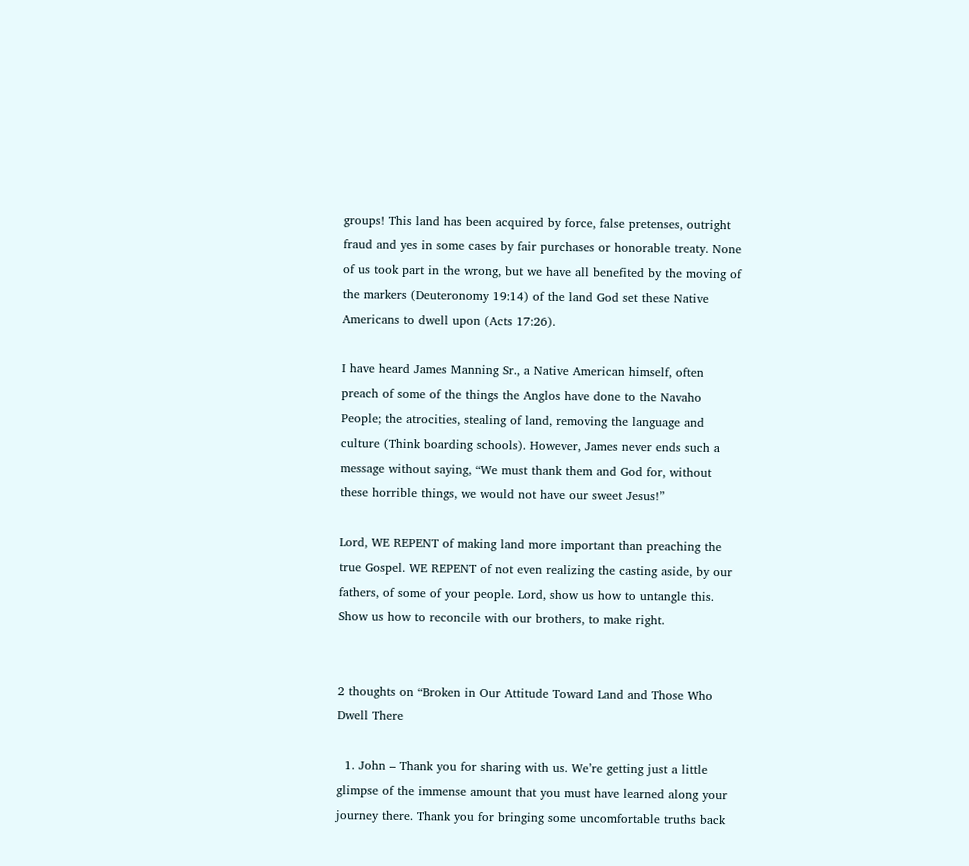groups! This land has been acquired by force, false pretenses, outright fraud and yes in some cases by fair purchases or honorable treaty. None of us took part in the wrong, but we have all benefited by the moving of the markers (Deuteronomy 19:14) of the land God set these Native Americans to dwell upon (Acts 17:26).

I have heard James Manning Sr., a Native American himself, often preach of some of the things the Anglos have done to the Navaho People; the atrocities, stealing of land, removing the language and culture (Think boarding schools). However, James never ends such a message without saying, “We must thank them and God for, without these horrible things, we would not have our sweet Jesus!”

Lord, WE REPENT of making land more important than preaching the true Gospel. WE REPENT of not even realizing the casting aside, by our fathers, of some of your people. Lord, show us how to untangle this. Show us how to reconcile with our brothers, to make right.


2 thoughts on “Broken in Our Attitude Toward Land and Those Who Dwell There

  1. John – Thank you for sharing with us. We’re getting just a little glimpse of the immense amount that you must have learned along your journey there. Thank you for bringing some uncomfortable truths back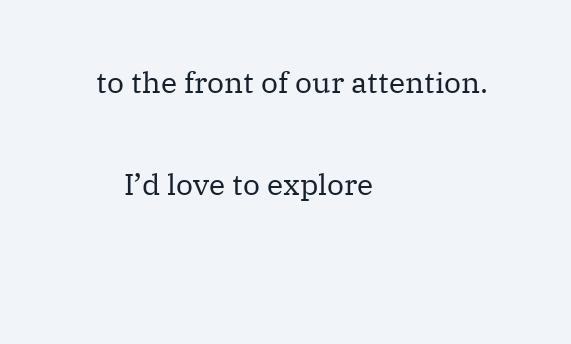to the front of our attention.

    I’d love to explore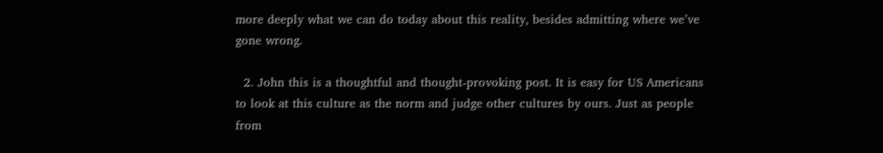more deeply what we can do today about this reality, besides admitting where we’ve gone wrong.

  2. John this is a thoughtful and thought-provoking post. It is easy for US Americans to look at this culture as the norm and judge other cultures by ours. Just as people from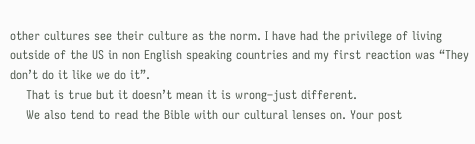other cultures see their culture as the norm. I have had the privilege of living outside of the US in non English speaking countries and my first reaction was “They don’t do it like we do it”.
    That is true but it doesn’t mean it is wrong–just different.
    We also tend to read the Bible with our cultural lenses on. Your post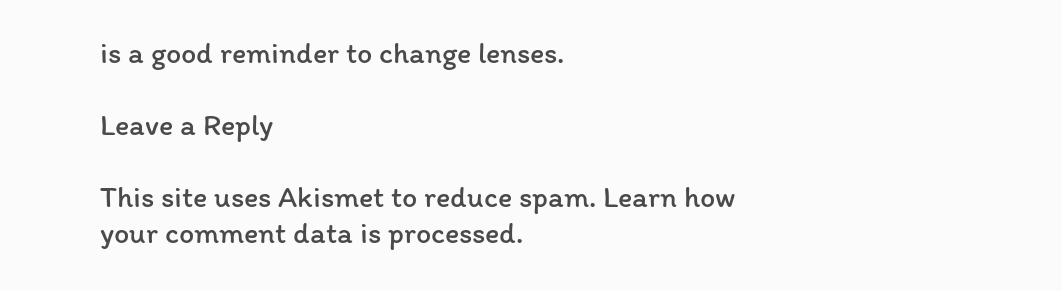is a good reminder to change lenses.

Leave a Reply

This site uses Akismet to reduce spam. Learn how your comment data is processed.